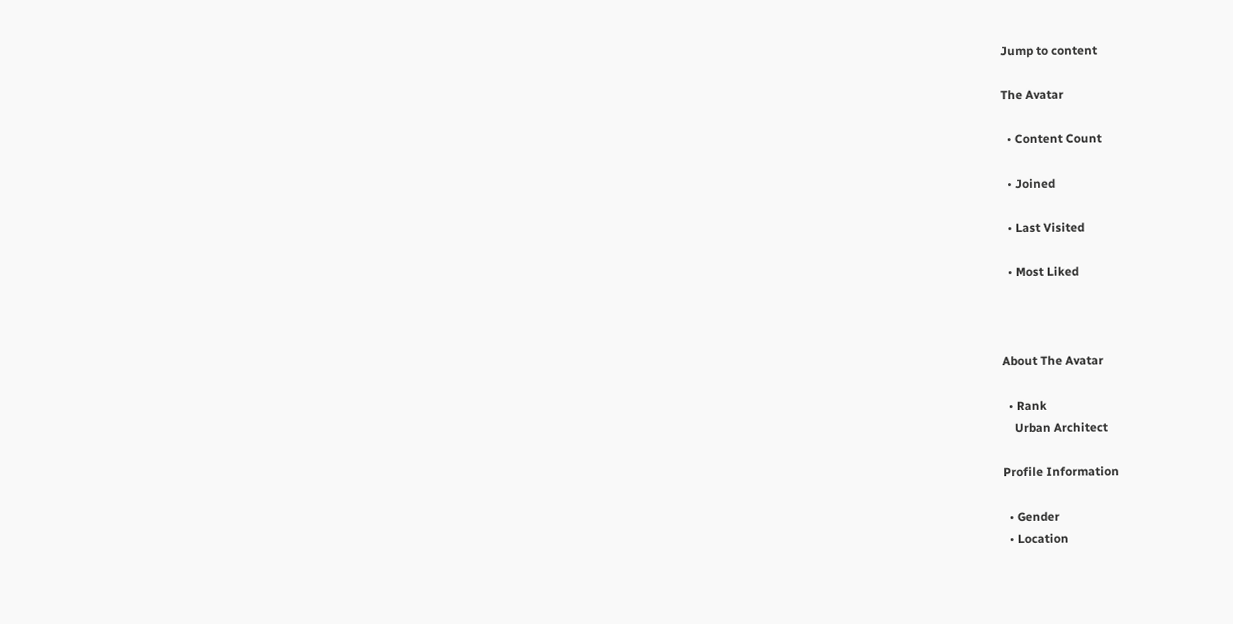Jump to content

The Avatar

  • Content Count

  • Joined

  • Last Visited

  • Most Liked



About The Avatar

  • Rank
    Urban Architect

Profile Information

  • Gender
  • Location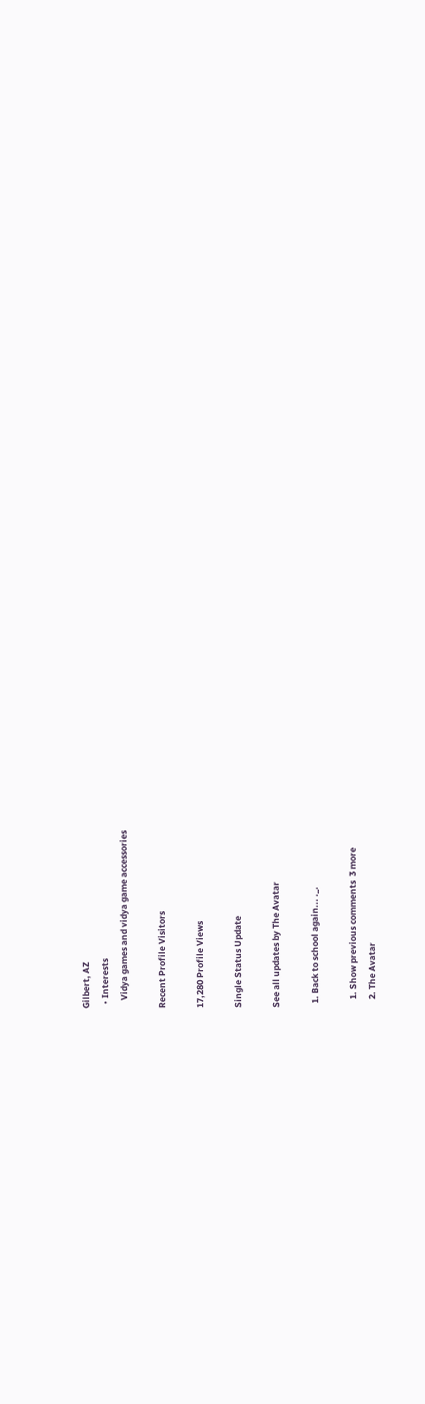Gilbert, AZ
  • Interests
    Vidya games and vidya game accessories

Recent Profile Visitors

17,280 Profile Views

Single Status Update

See all updates by The Avatar

  1. Back to school again... ._.

    1. Show previous comments  3 more
    2. The Avatar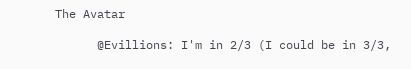The Avatar

      @Evillions: I'm in 2/3 (I could be in 3/3,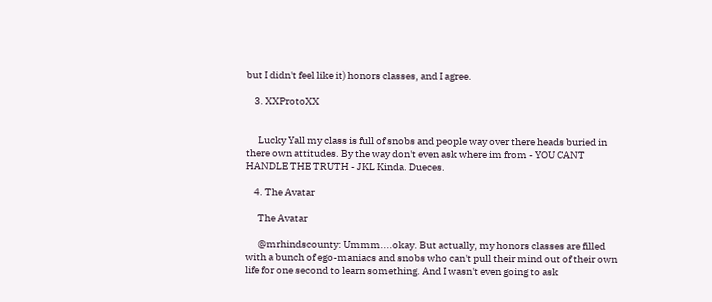but I didn't feel like it) honors classes, and I agree.

    3. XXProtoXX


      Lucky Yall my class is full of snobs and people way over there heads buried in there own attitudes. By the way don't even ask where im from - YOU CANT HANDLE THE TRUTH - JKL Kinda. Dueces.

    4. The Avatar

      The Avatar

      @mrhindscounty: Ummm....okay. But actually, my honors classes are filled with a bunch of ego-maniacs and snobs who can't pull their mind out of their own life for one second to learn something. And I wasn't even going to ask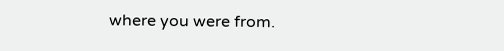where you were from.